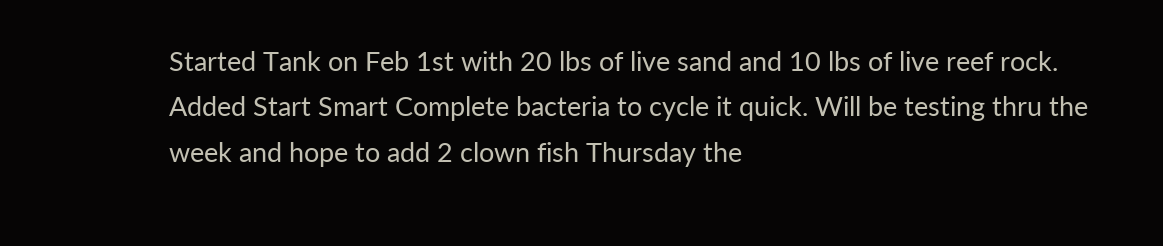Started Tank on Feb 1st with 20 lbs of live sand and 10 lbs of live reef rock. Added Start Smart Complete bacteria to cycle it quick. Will be testing thru the week and hope to add 2 clown fish Thursday the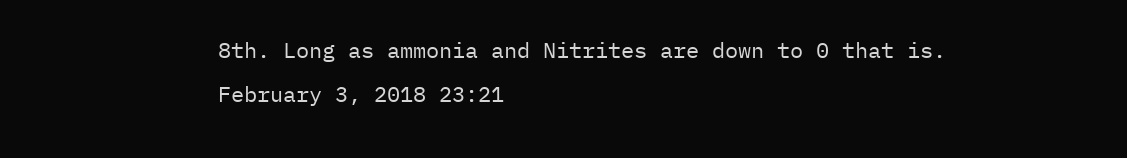8th. Long as ammonia and Nitrites are down to 0 that is.
February 3, 2018 23:21